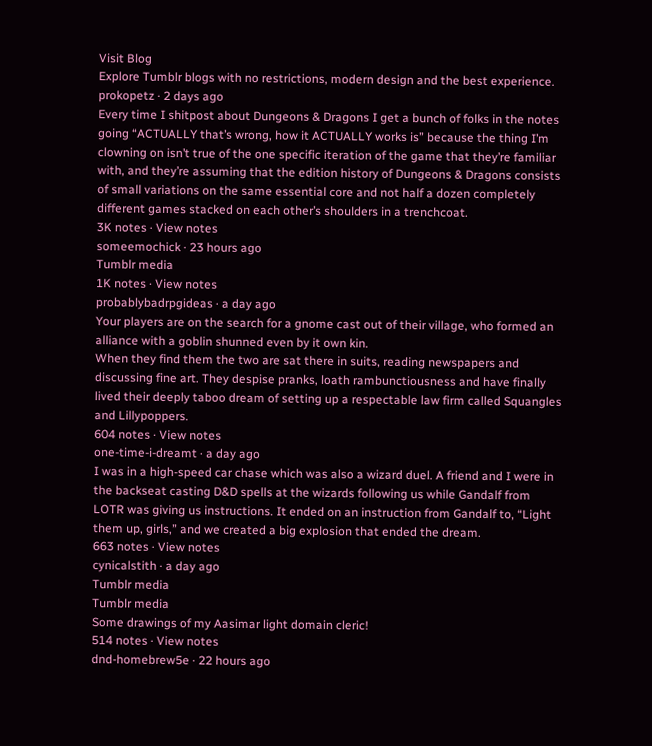Visit Blog
Explore Tumblr blogs with no restrictions, modern design and the best experience.
prokopetz · 2 days ago
Every time I shitpost about Dungeons & Dragons I get a bunch of folks in the notes going “ACTUALLY that’s wrong, how it ACTUALLY works is” because the thing I’m clowning on isn’t true of the one specific iteration of the game that they’re familiar with, and they’re assuming that the edition history of Dungeons & Dragons consists of small variations on the same essential core and not half a dozen completely different games stacked on each other’s shoulders in a trenchcoat.
3K notes · View notes
someemochick · 23 hours ago
Tumblr media
1K notes · View notes
probablybadrpgideas · a day ago
Your players are on the search for a gnome cast out of their village, who formed an alliance with a goblin shunned even by it own kin.
When they find them the two are sat there in suits, reading newspapers and discussing fine art. They despise pranks, loath rambunctiousness and have finally lived their deeply taboo dream of setting up a respectable law firm called Squangles and Lillypoppers.
604 notes · View notes
one-time-i-dreamt · a day ago
I was in a high-speed car chase which was also a wizard duel. A friend and I were in the backseat casting D&D spells at the wizards following us while Gandalf from LOTR was giving us instructions. It ended on an instruction from Gandalf to, “Light them up, girls,” and we created a big explosion that ended the dream.
663 notes · View notes
cynicalstith · a day ago
Tumblr media
Tumblr media
Some drawings of my Aasimar light domain cleric!
514 notes · View notes
dnd-homebrew5e · 22 hours ago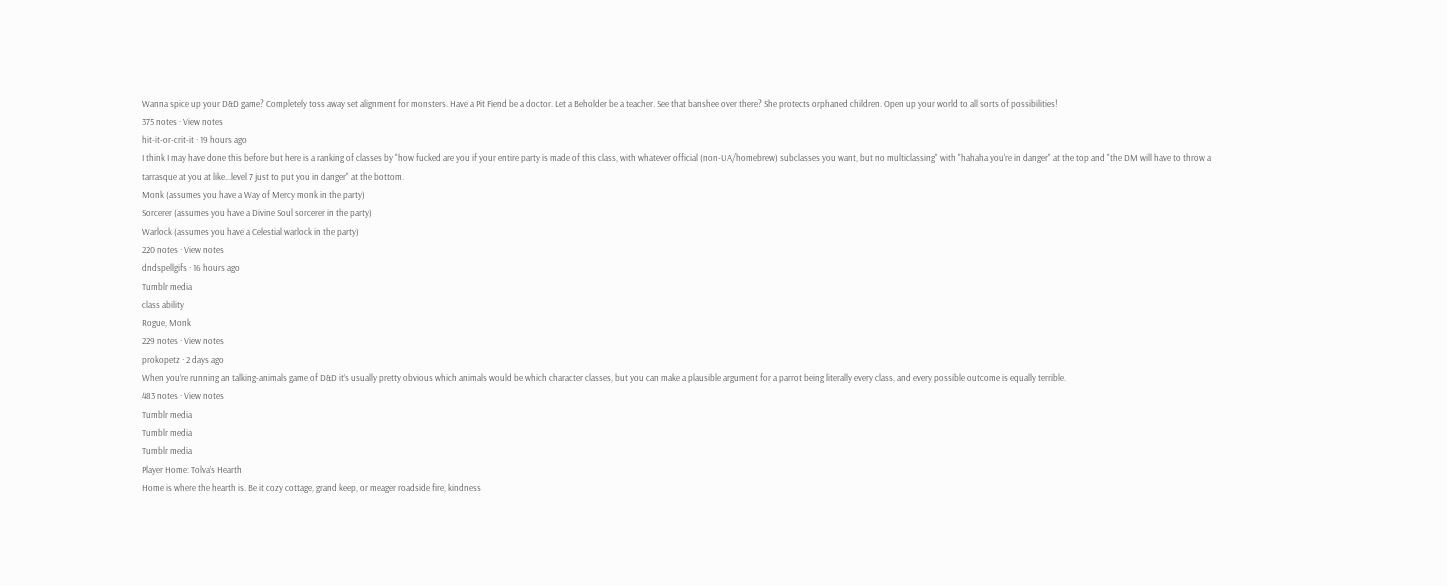Wanna spice up your D&D game? Completely toss away set alignment for monsters. Have a Pit Fiend be a doctor. Let a Beholder be a teacher. See that banshee over there? She protects orphaned children. Open up your world to all sorts of possibilities!
375 notes · View notes
hit-it-or-crit-it · 19 hours ago
I think I may have done this before but here is a ranking of classes by "how fucked are you if your entire party is made of this class, with whatever official (non-UA/homebrew) subclasses you want, but no multiclassing" with "hahaha you're in danger" at the top and "the DM will have to throw a tarrasque at you at like...level 7 just to put you in danger" at the bottom.
Monk (assumes you have a Way of Mercy monk in the party)
Sorcerer (assumes you have a Divine Soul sorcerer in the party)
Warlock (assumes you have a Celestial warlock in the party)
220 notes · View notes
dndspellgifs · 16 hours ago
Tumblr media
class ability
Rogue, Monk
229 notes · View notes
prokopetz · 2 days ago
When you’re running an talking-animals game of D&D it’s usually pretty obvious which animals would be which character classes, but you can make a plausible argument for a parrot being literally every class, and every possible outcome is equally terrible.
483 notes · View notes
Tumblr media
Tumblr media
Tumblr media
Player Home: Tolva’s Hearth
Home is where the hearth is. Be it cozy cottage, grand keep, or meager roadside fire, kindness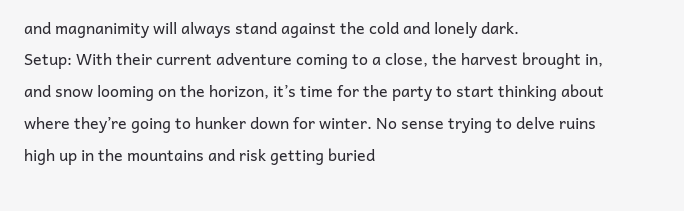and magnanimity will always stand against the cold and lonely dark.
Setup: With their current adventure coming to a close, the harvest brought in, and snow looming on the horizon, it’s time for the party to start thinking about where they’re going to hunker down for winter. No sense trying to delve ruins high up in the mountains and risk getting buried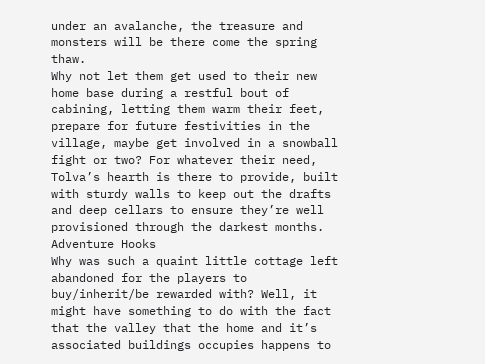under an avalanche, the treasure and monsters will be there come the spring thaw.
Why not let them get used to their new home base during a restful bout of  cabining, letting them warm their feet, prepare for future festivities in the village, maybe get involved in a snowball fight or two? For whatever their need, Tolva’s hearth is there to provide, built with sturdy walls to keep out the drafts and deep cellars to ensure they’re well provisioned through the darkest months.
Adventure Hooks
Why was such a quaint little cottage left abandoned for the players to buy/inherit/be rewarded with? Well, it might have something to do with the fact that the valley that the home and it’s associated buildings occupies happens to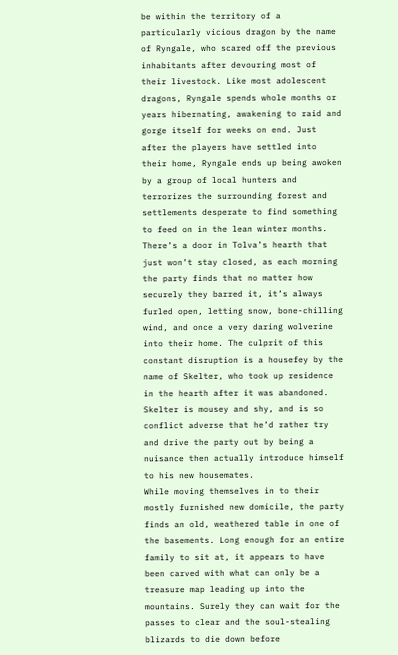be within the territory of a particularly vicious dragon by the name of Ryngale, who scared off the previous inhabitants after devouring most of their livestock. Like most adolescent dragons, Ryngale spends whole months or years hibernating, awakening to raid and gorge itself for weeks on end. Just after the players have settled into their home, Ryngale ends up being awoken by a group of local hunters and terrorizes the surrounding forest and settlements desperate to find something to feed on in the lean winter months.
There’s a door in Tolva’s hearth that just won’t stay closed, as each morning the party finds that no matter how securely they barred it, it’s always furled open, letting snow, bone-chilling wind, and once a very daring wolverine into their home. The culprit of this constant disruption is a housefey by the name of Skelter, who took up residence in the hearth after it was abandoned. Skelter is mousey and shy, and is so conflict adverse that he’d rather try and drive the party out by being a nuisance then actually introduce himself to his new housemates.
While moving themselves in to their mostly furnished new domicile, the party finds an old, weathered table in one of the basements. Long enough for an entire family to sit at, it appears to have been carved with what can only be a treasure map leading up into the mountains. Surely they can wait for the passes to clear and the soul-stealing blizards to die down before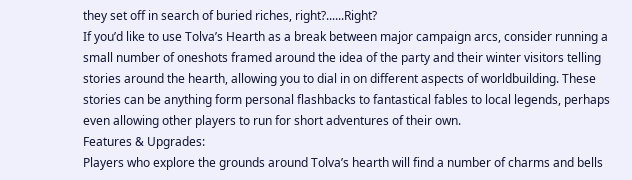they set off in search of buried riches, right?......Right?
If you’d like to use Tolva’s Hearth as a break between major campaign arcs, consider running a small number of oneshots framed around the idea of the party and their winter visitors telling stories around the hearth, allowing you to dial in on different aspects of worldbuilding. These stories can be anything form personal flashbacks to fantastical fables to local legends, perhaps even allowing other players to run for short adventures of their own.
Features & Upgrades:
Players who explore the grounds around Tolva’s hearth will find a number of charms and bells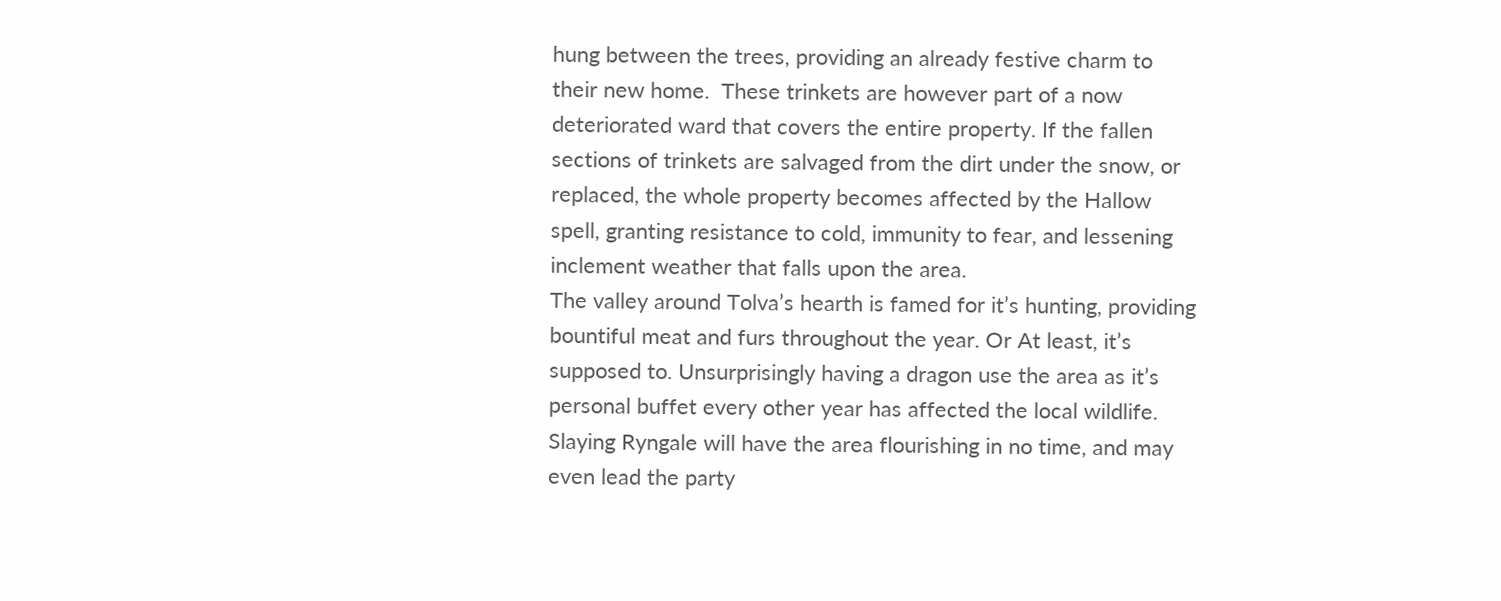hung between the trees, providing an already festive charm to their new home.  These trinkets are however part of a now deteriorated ward that covers the entire property. If the fallen sections of trinkets are salvaged from the dirt under the snow, or replaced, the whole property becomes affected by the Hallow spell, granting resistance to cold, immunity to fear, and lessening inclement weather that falls upon the area.
The valley around Tolva’s hearth is famed for it’s hunting, providing bountiful meat and furs throughout the year. Or At least, it’s supposed to. Unsurprisingly having a dragon use the area as it’s personal buffet every other year has affected the local wildlife. Slaying Ryngale will have the area flourishing in no time, and may even lead the party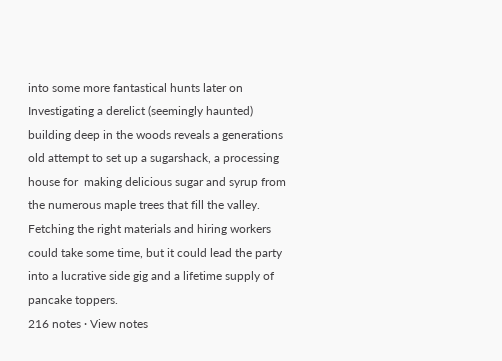into some more fantastical hunts later on
Investigating a derelict (seemingly haunted) building deep in the woods reveals a generations old attempt to set up a sugarshack, a processing house for  making delicious sugar and syrup from the numerous maple trees that fill the valley. Fetching the right materials and hiring workers could take some time, but it could lead the party into a lucrative side gig and a lifetime supply of pancake toppers.
216 notes · View notes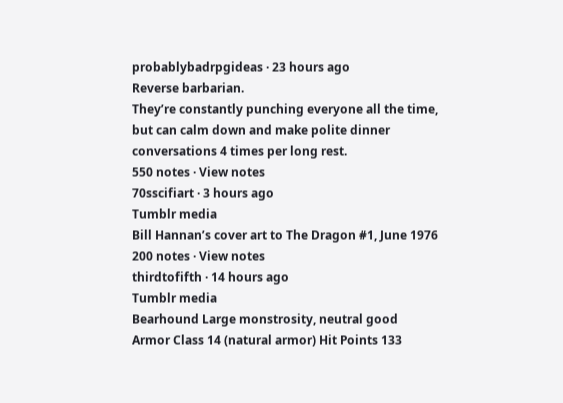probablybadrpgideas · 23 hours ago
Reverse barbarian.
They’re constantly punching everyone all the time, but can calm down and make polite dinner conversations 4 times per long rest.
550 notes · View notes
70sscifiart · 3 hours ago
Tumblr media
Bill Hannan’s cover art to The Dragon #1, June 1976
200 notes · View notes
thirdtofifth · 14 hours ago
Tumblr media
Bearhound Large monstrosity, neutral good Armor Class 14 (natural armor) Hit Points 133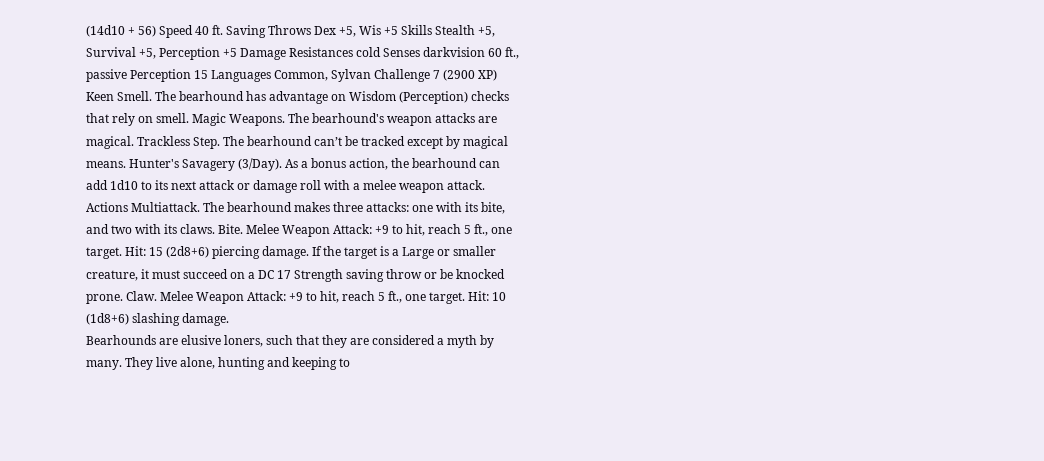(14d10 + 56) Speed 40 ft. Saving Throws Dex +5, Wis +5 Skills Stealth +5, Survival +5, Perception +5 Damage Resistances cold Senses darkvision 60 ft., passive Perception 15 Languages Common, Sylvan Challenge 7 (2900 XP) Keen Smell. The bearhound has advantage on Wisdom (Perception) checks that rely on smell. Magic Weapons. The bearhound's weapon attacks are magical. Trackless Step. The bearhound can’t be tracked except by magical means. Hunter's Savagery (3/Day). As a bonus action, the bearhound can add 1d10 to its next attack or damage roll with a melee weapon attack. Actions Multiattack. The bearhound makes three attacks: one with its bite, and two with its claws. Bite. Melee Weapon Attack: +9 to hit, reach 5 ft., one target. Hit: 15 (2d8+6) piercing damage. If the target is a Large or smaller creature, it must succeed on a DC 17 Strength saving throw or be knocked prone. Claw. Melee Weapon Attack: +9 to hit, reach 5 ft., one target. Hit: 10 (1d8+6) slashing damage.
Bearhounds are elusive loners, such that they are considered a myth by many. They live alone, hunting and keeping to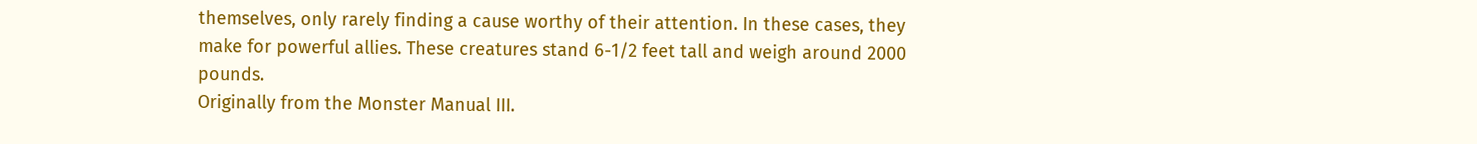themselves, only rarely finding a cause worthy of their attention. In these cases, they make for powerful allies. These creatures stand 6-1/2 feet tall and weigh around 2000 pounds.
Originally from the Monster Manual III.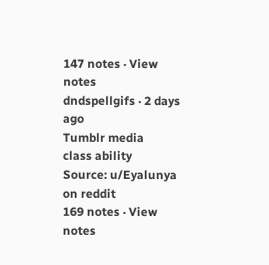147 notes · View notes
dndspellgifs · 2 days ago
Tumblr media
class ability
Source: u/Eyalunya on reddit
169 notes · View notes